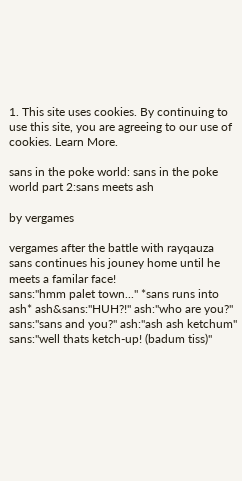1. This site uses cookies. By continuing to use this site, you are agreeing to our use of cookies. Learn More.

sans in the poke world: sans in the poke world part 2:sans meets ash

by vergames

vergames after the battle with rayqauza sans continues his jouney home until he meets a familar face!
sans:"hmm palet town..." *sans runs into ash* ash&sans:"HUH?!" ash:"who are you?"
sans:"sans and you?" ash:"ash ash ketchum" sans:"well thats ketch-up! (badum tiss)"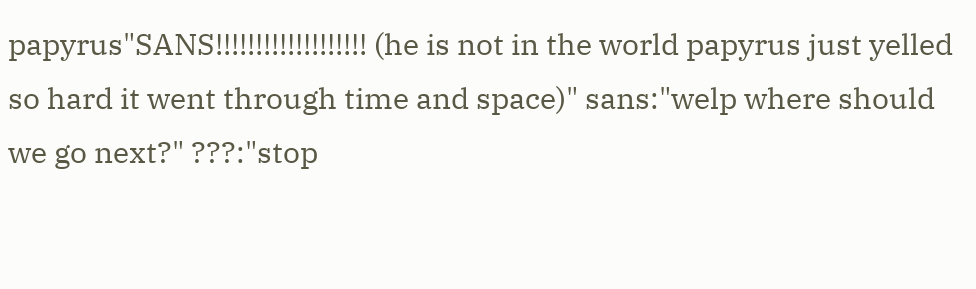papyrus"SANS!!!!!!!!!!!!!!!!!!! (he is not in the world papyrus just yelled so hard it went through time and space)" sans:"welp where should we go next?" ???:"stop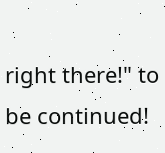right there!" to be continued!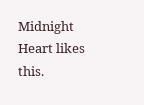Midnight Heart likes this.